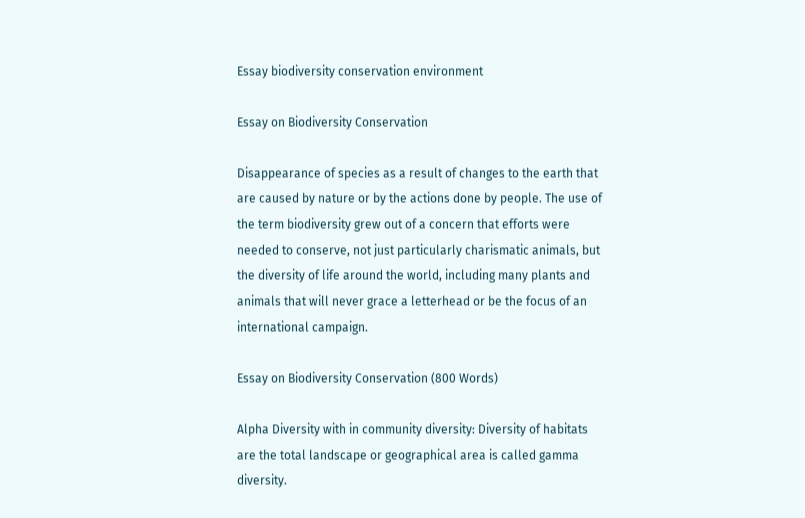Essay biodiversity conservation environment

Essay on Biodiversity Conservation

Disappearance of species as a result of changes to the earth that are caused by nature or by the actions done by people. The use of the term biodiversity grew out of a concern that efforts were needed to conserve, not just particularly charismatic animals, but the diversity of life around the world, including many plants and animals that will never grace a letterhead or be the focus of an international campaign.

Essay on Biodiversity Conservation (800 Words)

Alpha Diversity with in community diversity: Diversity of habitats are the total landscape or geographical area is called gamma diversity.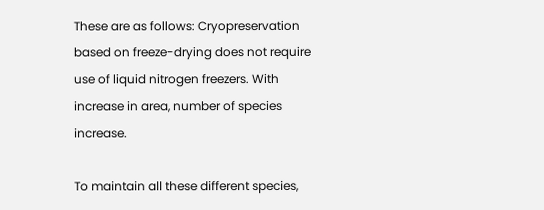These are as follows: Cryopreservation based on freeze-drying does not require use of liquid nitrogen freezers. With increase in area, number of species increase.

To maintain all these different species,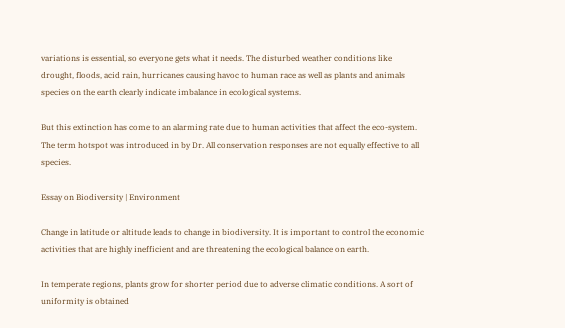variations is essential, so everyone gets what it needs. The disturbed weather conditions like drought, floods, acid rain, hurricanes causing havoc to human race as well as plants and animals species on the earth clearly indicate imbalance in ecological systems.

But this extinction has come to an alarming rate due to human activities that affect the eco-system. The term hotspot was introduced in by Dr. All conservation responses are not equally effective to all species.

Essay on Biodiversity | Environment

Change in latitude or altitude leads to change in biodiversity. It is important to control the economic activities that are highly inefficient and are threatening the ecological balance on earth.

In temperate regions, plants grow for shorter period due to adverse climatic conditions. A sort of uniformity is obtained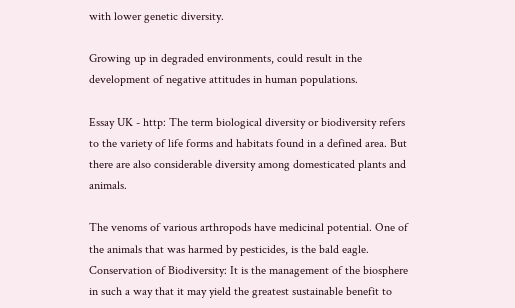with lower genetic diversity.

Growing up in degraded environments, could result in the development of negative attitudes in human populations.

Essay UK - http: The term biological diversity or biodiversity refers to the variety of life forms and habitats found in a defined area. But there are also considerable diversity among domesticated plants and animals.

The venoms of various arthropods have medicinal potential. One of the animals that was harmed by pesticides, is the bald eagle. Conservation of Biodiversity: It is the management of the biosphere in such a way that it may yield the greatest sustainable benefit to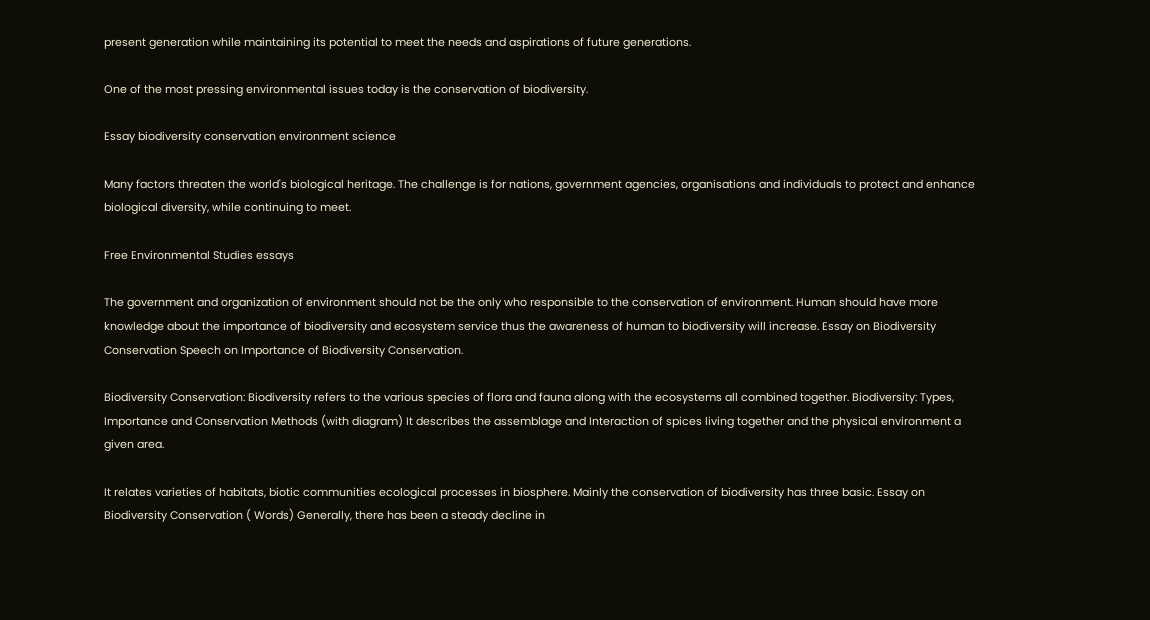present generation while maintaining its potential to meet the needs and aspirations of future generations.

One of the most pressing environmental issues today is the conservation of biodiversity.

Essay biodiversity conservation environment science

Many factors threaten the world's biological heritage. The challenge is for nations, government agencies, organisations and individuals to protect and enhance biological diversity, while continuing to meet.

Free Environmental Studies essays

The government and organization of environment should not be the only who responsible to the conservation of environment. Human should have more knowledge about the importance of biodiversity and ecosystem service thus the awareness of human to biodiversity will increase. Essay on Biodiversity Conservation Speech on Importance of Biodiversity Conservation.

Biodiversity Conservation: Biodiversity refers to the various species of flora and fauna along with the ecosystems all combined together. Biodiversity: Types, Importance and Conservation Methods (with diagram) It describes the assemblage and Interaction of spices living together and the physical environment a given area.

It relates varieties of habitats, biotic communities ecological processes in biosphere. Mainly the conservation of biodiversity has three basic. Essay on Biodiversity Conservation ( Words) Generally, there has been a steady decline in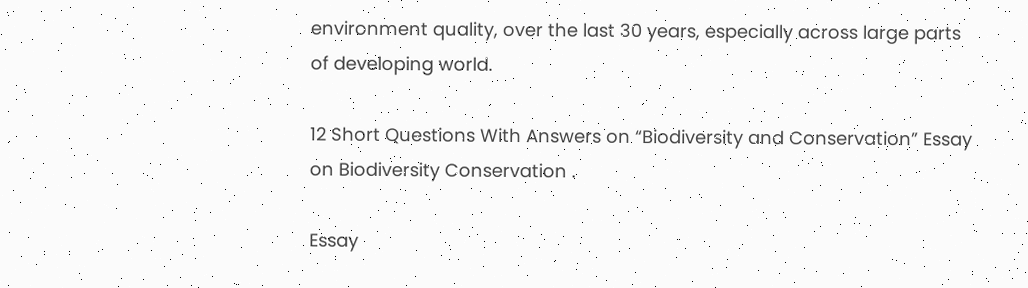environment quality, over the last 30 years, especially across large parts of developing world.

12 Short Questions With Answers on “Biodiversity and Conservation” Essay on Biodiversity Conservation .

Essay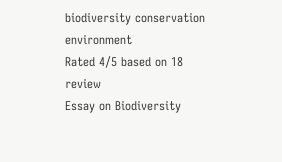biodiversity conservation environment
Rated 4/5 based on 18 review
Essay on Biodiversity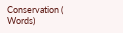Conservation ( Words)